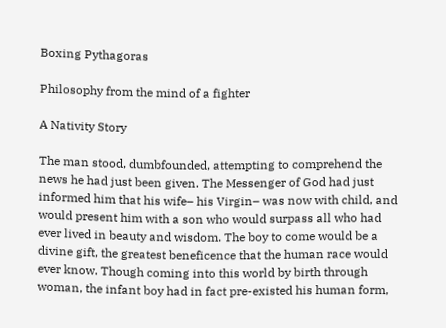Boxing Pythagoras

Philosophy from the mind of a fighter

A Nativity Story

The man stood, dumbfounded, attempting to comprehend the news he had just been given. The Messenger of God had just informed him that his wife– his Virgin– was now with child, and would present him with a son who would surpass all who had ever lived in beauty and wisdom. The boy to come would be a divine gift, the greatest beneficence that the human race would ever know. Though coming into this world by birth through woman, the infant boy had in fact pre-existed his human form,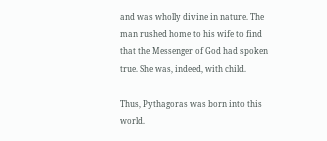and was wholly divine in nature. The man rushed home to his wife to find that the Messenger of God had spoken true. She was, indeed, with child.

Thus, Pythagoras was born into this world.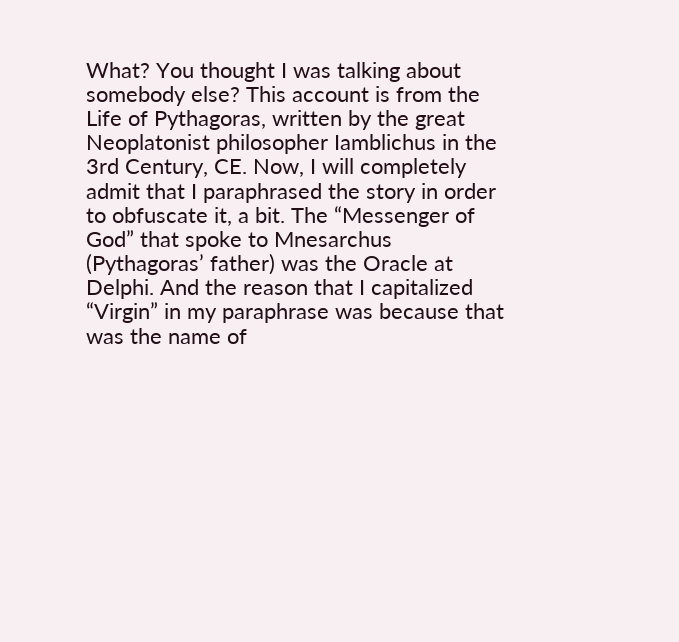What? You thought I was talking about somebody else? This account is from the Life of Pythagoras, written by the great Neoplatonist philosopher Iamblichus in the 3rd Century, CE. Now, I will completely admit that I paraphrased the story in order to obfuscate it, a bit. The “Messenger of God” that spoke to Mnesarchus (Pythagoras’ father) was the Oracle at Delphi. And the reason that I capitalized “Virgin” in my paraphrase was because that was the name of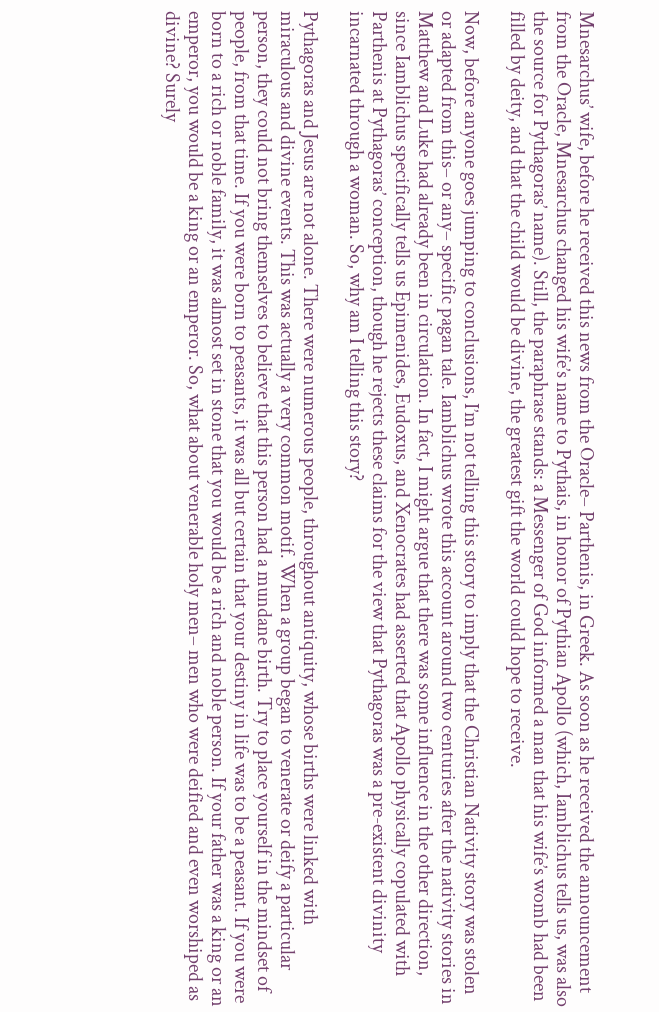Mnesarchus’ wife, before he received this news from the Oracle– Parthenis, in Greek. As soon as he received the announcement from the Oracle, Mnesarchus changed his wife’s name to Pythais, in honor of Pythian Apollo (which, Iamblichus tells us, was also the source for Pythagoras’ name). Still, the paraphrase stands: a Messenger of God informed a man that his wife’s womb had been filled by deity, and that the child would be divine, the greatest gift the world could hope to receive.

Now, before anyone goes jumping to conclusions, I’m not telling this story to imply that the Christian Nativity story was stolen or adapted from this– or any– specific pagan tale. Iamblichus wrote this account around two centuries after the nativity stories in Matthew and Luke had already been in circulation. In fact, I might argue that there was some influence in the other direction, since Iamblichus specifically tells us Epimenides, Eudoxus, and Xenocrates had asserted that Apollo physically copulated with Parthenis at Pythagoras’ conception, though he rejects these claims for the view that Pythagoras was a pre-existent divinity incarnated through a woman. So, why am I telling this story?

Pythagoras and Jesus are not alone. There were numerous people, throughout antiquity, whose births were linked with miraculous and divine events. This was actually a very common motif. When a group began to venerate or deify a particular person, they could not bring themselves to believe that this person had a mundane birth. Try to place yourself in the mindset of people, from that time. If you were born to peasants, it was all but certain that your destiny in life was to be a peasant. If you were born to a rich or noble family, it was almost set in stone that you would be a rich and noble person. If your father was a king or an emperor, you would be a king or an emperor. So, what about venerable holy men– men who were deified and even worshiped as divine? Surely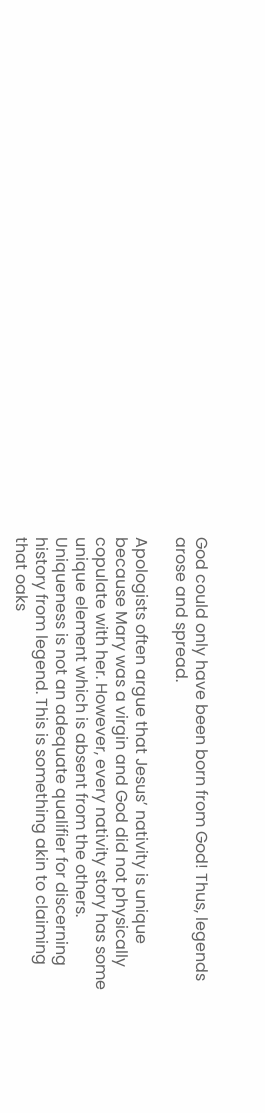God could only have been born from God! Thus, legends arose and spread.

Apologists often argue that Jesus’ nativity is unique because Mary was a virgin and God did not physically copulate with her. However, every nativity story has some unique element which is absent from the others. Uniqueness is not an adequate qualifier for discerning history from legend. This is something akin to claiming that oaks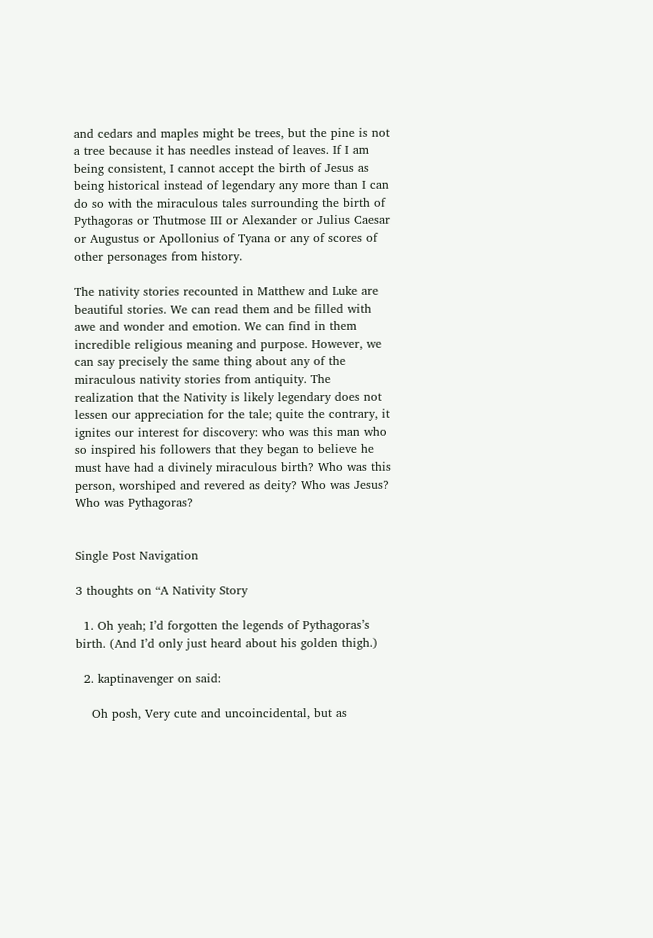and cedars and maples might be trees, but the pine is not a tree because it has needles instead of leaves. If I am being consistent, I cannot accept the birth of Jesus as being historical instead of legendary any more than I can do so with the miraculous tales surrounding the birth of Pythagoras or Thutmose III or Alexander or Julius Caesar or Augustus or Apollonius of Tyana or any of scores of other personages from history.

The nativity stories recounted in Matthew and Luke are beautiful stories. We can read them and be filled with awe and wonder and emotion. We can find in them incredible religious meaning and purpose. However, we can say precisely the same thing about any of the miraculous nativity stories from antiquity. The realization that the Nativity is likely legendary does not lessen our appreciation for the tale; quite the contrary, it ignites our interest for discovery: who was this man who so inspired his followers that they began to believe he must have had a divinely miraculous birth? Who was this person, worshiped and revered as deity? Who was Jesus? Who was Pythagoras?


Single Post Navigation

3 thoughts on “A Nativity Story

  1. Oh yeah; I’d forgotten the legends of Pythagoras’s birth. (And I’d only just heard about his golden thigh.)

  2. kaptinavenger on said:

    Oh posh, Very cute and uncoincidental, but as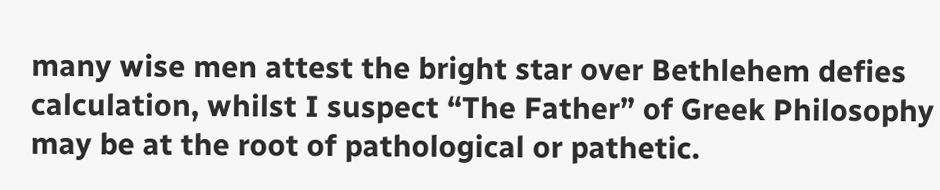many wise men attest the bright star over Bethlehem defies calculation, whilst I suspect “The Father” of Greek Philosophy may be at the root of pathological or pathetic.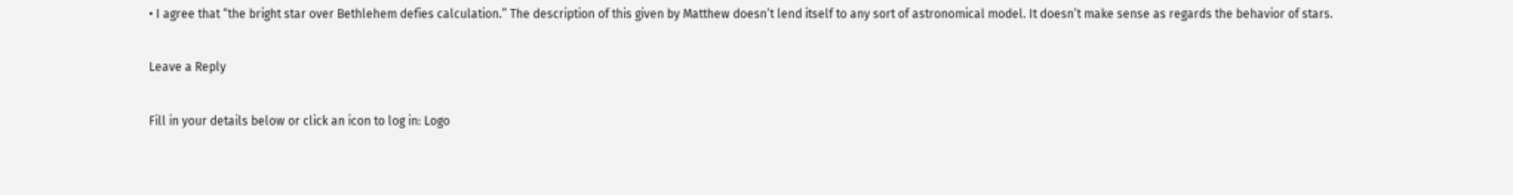• I agree that “the bright star over Bethlehem defies calculation.” The description of this given by Matthew doesn’t lend itself to any sort of astronomical model. It doesn’t make sense as regards the behavior of stars.

Leave a Reply

Fill in your details below or click an icon to log in: Logo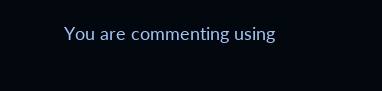You are commenting using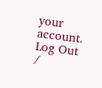your account. Log Out /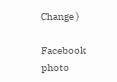Change )

Facebook photo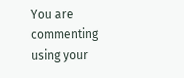You are commenting using your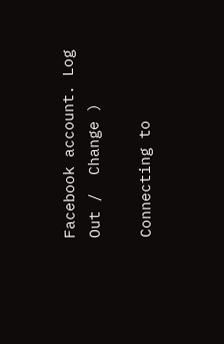Facebook account. Log Out /  Change )

Connecting to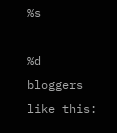%s

%d bloggers like this: